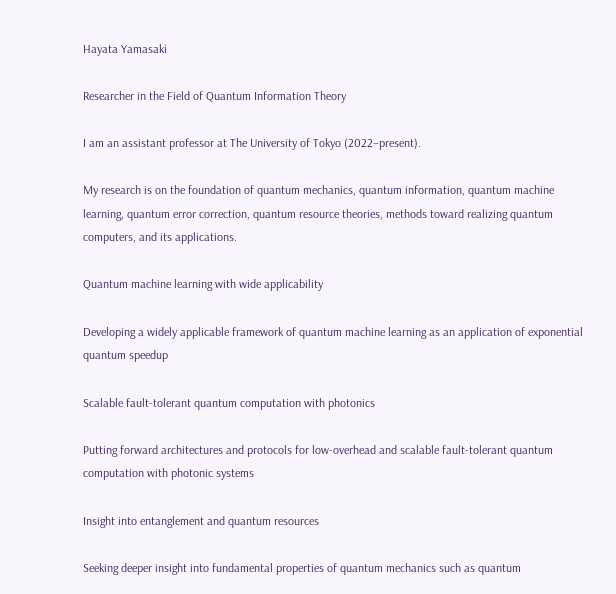Hayata Yamasaki

Researcher in the Field of Quantum Information Theory

I am an assistant professor at The University of Tokyo (2022–present).

My research is on the foundation of quantum mechanics, quantum information, quantum machine learning, quantum error correction, quantum resource theories, methods toward realizing quantum computers, and its applications.

Quantum machine learning with wide applicability

Developing a widely applicable framework of quantum machine learning as an application of exponential quantum speedup

Scalable fault-tolerant quantum computation with photonics

Putting forward architectures and protocols for low-overhead and scalable fault-tolerant quantum computation with photonic systems

Insight into entanglement and quantum resources

Seeking deeper insight into fundamental properties of quantum mechanics such as quantum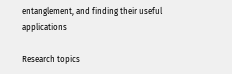entanglement, and finding their useful applications

Research topics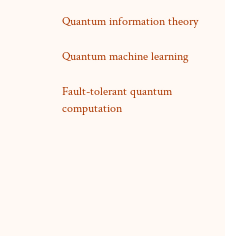Quantum information theory

Quantum machine learning

Fault-tolerant quantum computation